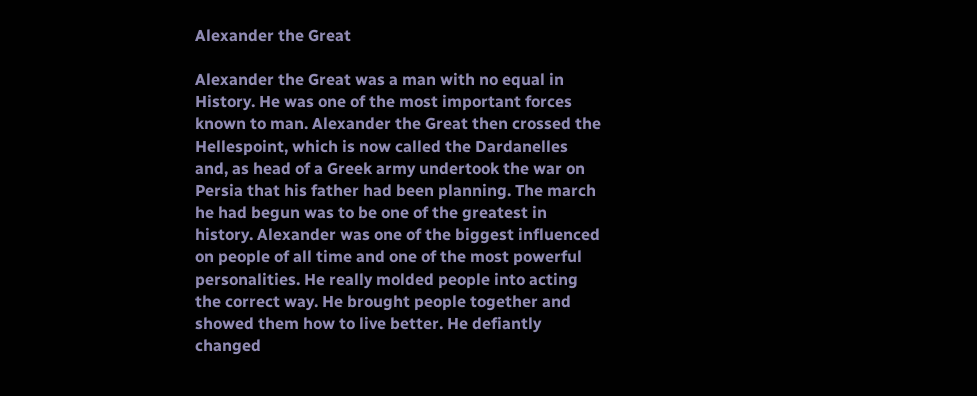Alexander the Great

Alexander the Great was a man with no equal in History. He was one of the most important forces known to man. Alexander the Great then crossed the Hellespoint, which is now called the Dardanelles and, as head of a Greek army undertook the war on Persia that his father had been planning. The march he had begun was to be one of the greatest in history. Alexander was one of the biggest influenced on people of all time and one of the most powerful personalities. He really molded people into acting the correct way. He brought people together and showed them how to live better. He defiantly changed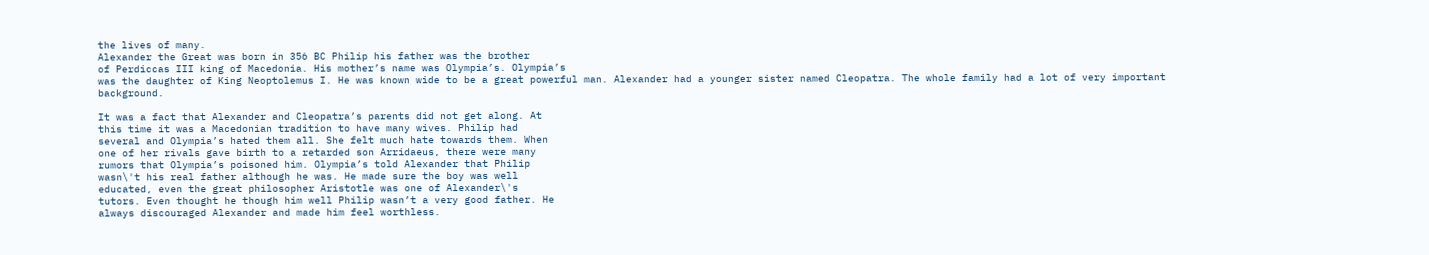the lives of many.
Alexander the Great was born in 356 BC Philip his father was the brother
of Perdiccas III king of Macedonia. His mother’s name was Olympia’s. Olympia’s
was the daughter of King Neoptolemus I. He was known wide to be a great powerful man. Alexander had a younger sister named Cleopatra. The whole family had a lot of very important background.

It was a fact that Alexander and Cleopatra’s parents did not get along. At
this time it was a Macedonian tradition to have many wives. Philip had
several and Olympia’s hated them all. She felt much hate towards them. When
one of her rivals gave birth to a retarded son Arridaeus, there were many
rumors that Olympia’s poisoned him. Olympia’s told Alexander that Philip
wasn\'t his real father although he was. He made sure the boy was well
educated, even the great philosopher Aristotle was one of Alexander\'s
tutors. Even thought he though him well Philip wasn’t a very good father. He
always discouraged Alexander and made him feel worthless.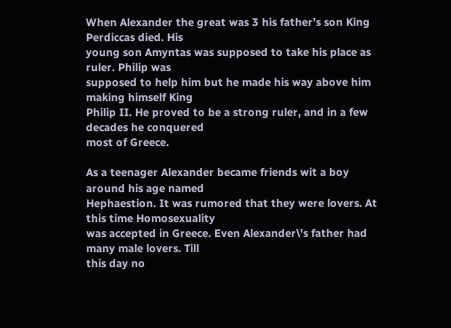When Alexander the great was 3 his father’s son King Perdiccas died. His
young son Amyntas was supposed to take his place as ruler. Philip was
supposed to help him but he made his way above him making himself King
Philip II. He proved to be a strong ruler, and in a few decades he conquered
most of Greece.

As a teenager Alexander became friends wit a boy around his age named
Hephaestion. It was rumored that they were lovers. At this time Homosexuality
was accepted in Greece. Even Alexander\'s father had many male lovers. Till
this day no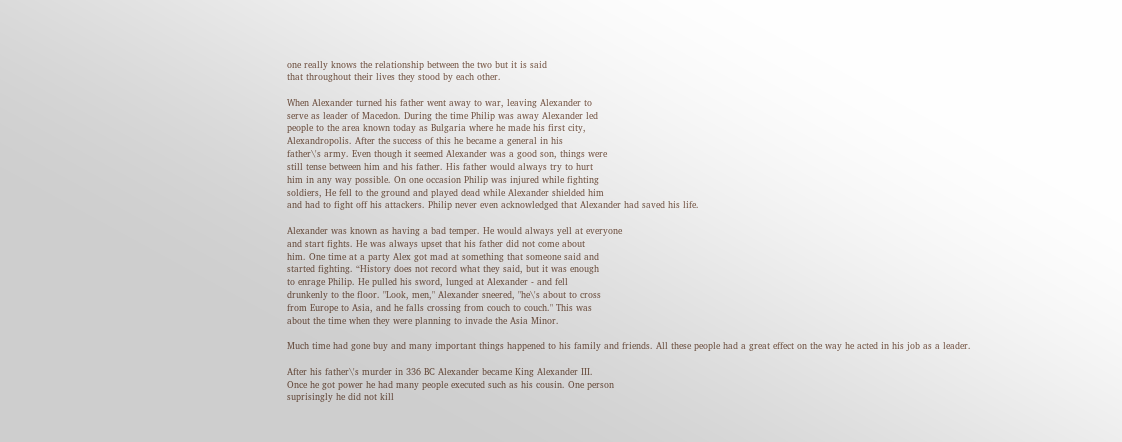one really knows the relationship between the two but it is said
that throughout their lives they stood by each other.

When Alexander turned his father went away to war, leaving Alexander to
serve as leader of Macedon. During the time Philip was away Alexander led
people to the area known today as Bulgaria where he made his first city,
Alexandropolis. After the success of this he became a general in his
father\'s army. Even though it seemed Alexander was a good son, things were
still tense between him and his father. His father would always try to hurt
him in any way possible. On one occasion Philip was injured while fighting
soldiers, He fell to the ground and played dead while Alexander shielded him
and had to fight off his attackers. Philip never even acknowledged that Alexander had saved his life.

Alexander was known as having a bad temper. He would always yell at everyone
and start fights. He was always upset that his father did not come about
him. One time at a party Alex got mad at something that someone said and
started fighting. “History does not record what they said, but it was enough
to enrage Philip. He pulled his sword, lunged at Alexander - and fell
drunkenly to the floor. "Look, men," Alexander sneered, "he\'s about to cross
from Europe to Asia, and he falls crossing from couch to couch." This was
about the time when they were planning to invade the Asia Minor.

Much time had gone buy and many important things happened to his family and friends. All these people had a great effect on the way he acted in his job as a leader.

After his father\'s murder in 336 BC Alexander became King Alexander III.
Once he got power he had many people executed such as his cousin. One person
suprisingly he did not kill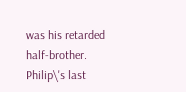was his retarded half-brother. Philip\'s last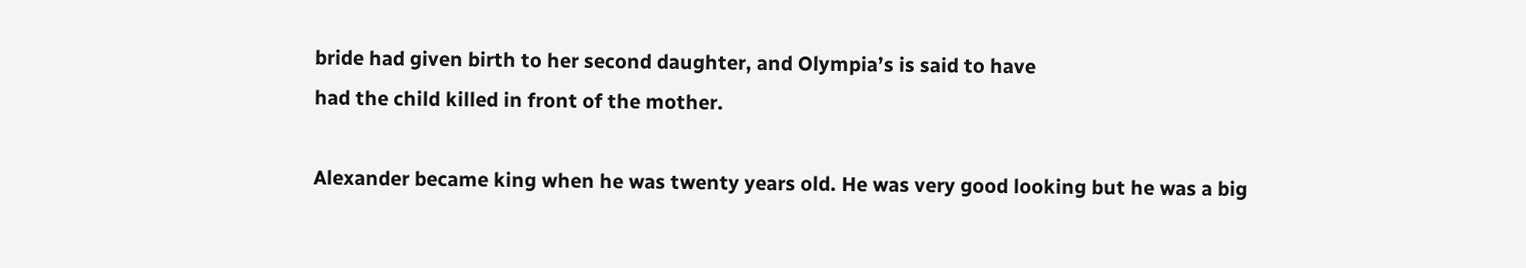bride had given birth to her second daughter, and Olympia’s is said to have
had the child killed in front of the mother.

Alexander became king when he was twenty years old. He was very good looking but he was a big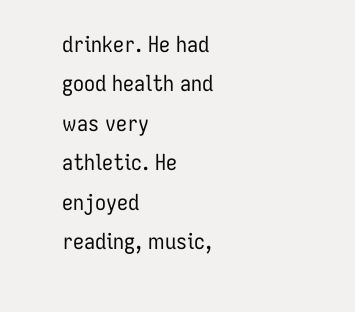drinker. He had good health and was very athletic. He
enjoyed reading, music,